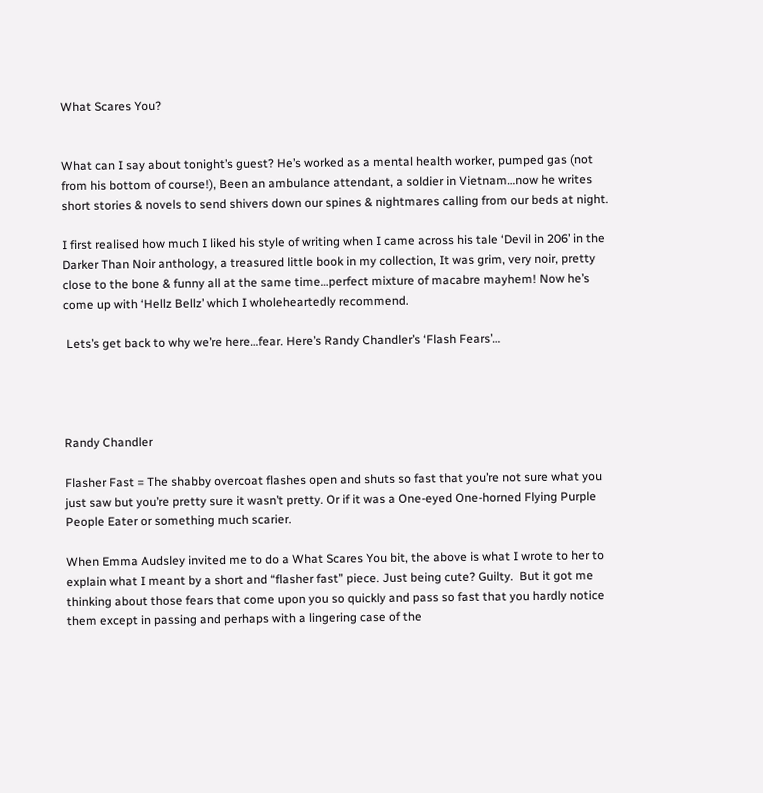What Scares You?


What can I say about tonight’s guest? He’s worked as a mental health worker, pumped gas (not from his bottom of course!), Been an ambulance attendant, a soldier in Vietnam…now he writes short stories & novels to send shivers down our spines & nightmares calling from our beds at night.

I first realised how much I liked his style of writing when I came across his tale ‘Devil in 206’ in the Darker Than Noir anthology, a treasured little book in my collection, It was grim, very noir, pretty close to the bone & funny all at the same time…perfect mixture of macabre mayhem! Now he’s come up with ‘Hellz Bellz’ which I wholeheartedly recommend.

 Lets’s get back to why we’re here…fear. Here’s Randy Chandler’s ‘Flash Fears’…




Randy Chandler

Flasher Fast = The shabby overcoat flashes open and shuts so fast that you’re not sure what you just saw but you’re pretty sure it wasn’t pretty. Or if it was a One-eyed One-horned Flying Purple People Eater or something much scarier.

When Emma Audsley invited me to do a What Scares You bit, the above is what I wrote to her to explain what I meant by a short and “flasher fast” piece. Just being cute? Guilty.  But it got me thinking about those fears that come upon you so quickly and pass so fast that you hardly notice them except in passing and perhaps with a lingering case of the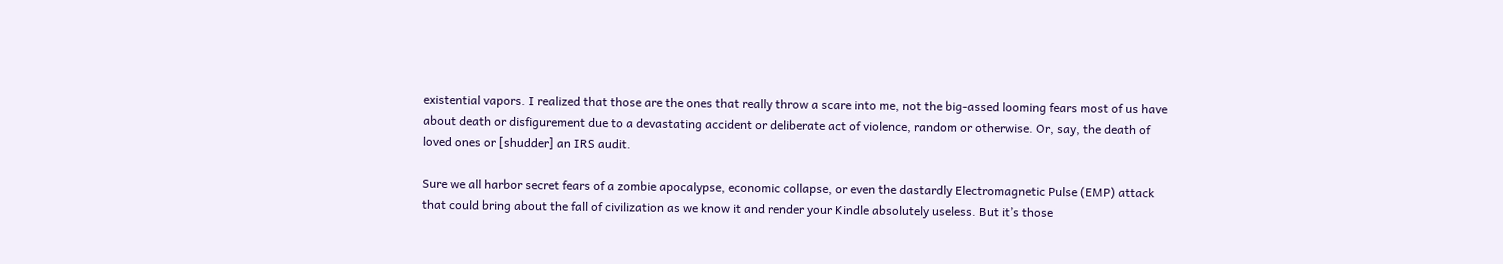existential vapors. I realized that those are the ones that really throw a scare into me, not the big-assed looming fears most of us have about death or disfigurement due to a devastating accident or deliberate act of violence, random or otherwise. Or, say, the death of loved ones or [shudder] an IRS audit.

Sure we all harbor secret fears of a zombie apocalypse, economic collapse, or even the dastardly Electromagnetic Pulse (EMP) attack that could bring about the fall of civilization as we know it and render your Kindle absolutely useless. But it’s those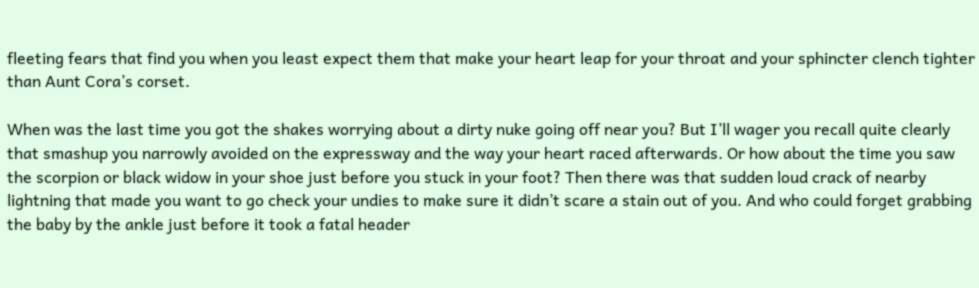fleeting fears that find you when you least expect them that make your heart leap for your throat and your sphincter clench tighter than Aunt Cora’s corset.

When was the last time you got the shakes worrying about a dirty nuke going off near you? But I’ll wager you recall quite clearly that smashup you narrowly avoided on the expressway and the way your heart raced afterwards. Or how about the time you saw the scorpion or black widow in your shoe just before you stuck in your foot? Then there was that sudden loud crack of nearby lightning that made you want to go check your undies to make sure it didn’t scare a stain out of you. And who could forget grabbing the baby by the ankle just before it took a fatal header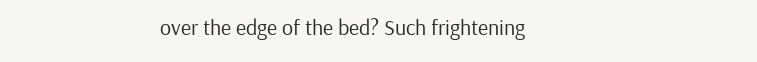over the edge of the bed? Such frightening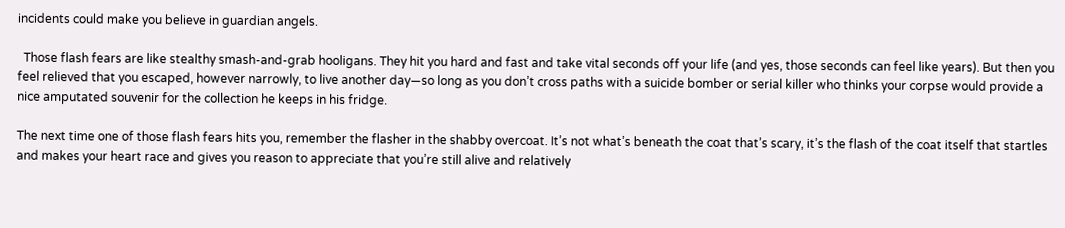incidents could make you believe in guardian angels.

  Those flash fears are like stealthy smash-and-grab hooligans. They hit you hard and fast and take vital seconds off your life (and yes, those seconds can feel like years). But then you feel relieved that you escaped, however narrowly, to live another day—so long as you don’t cross paths with a suicide bomber or serial killer who thinks your corpse would provide a nice amputated souvenir for the collection he keeps in his fridge.

The next time one of those flash fears hits you, remember the flasher in the shabby overcoat. It’s not what’s beneath the coat that’s scary, it’s the flash of the coat itself that startles and makes your heart race and gives you reason to appreciate that you’re still alive and relatively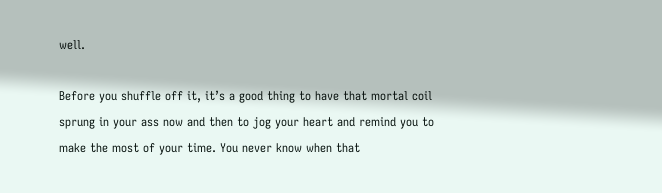well.

Before you shuffle off it, it’s a good thing to have that mortal coil sprung in your ass now and then to jog your heart and remind you to make the most of your time. You never know when that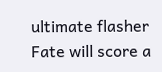ultimate flasher Fate will score a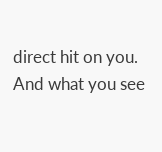direct hit on you. And what you see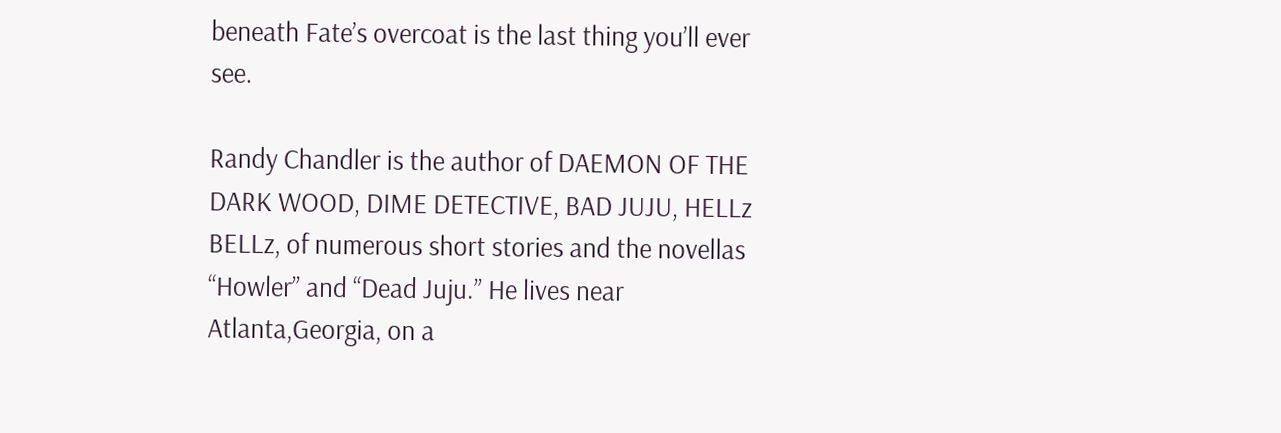beneath Fate’s overcoat is the last thing you’ll ever see.

Randy Chandler is the author of DAEMON OF THE DARK WOOD, DIME DETECTIVE, BAD JUJU, HELLz BELLz, of numerous short stories and the novellas “Howler” and “Dead Juju.” He lives near Atlanta,Georgia, on a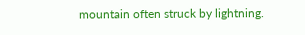mountain often struck by lightning.